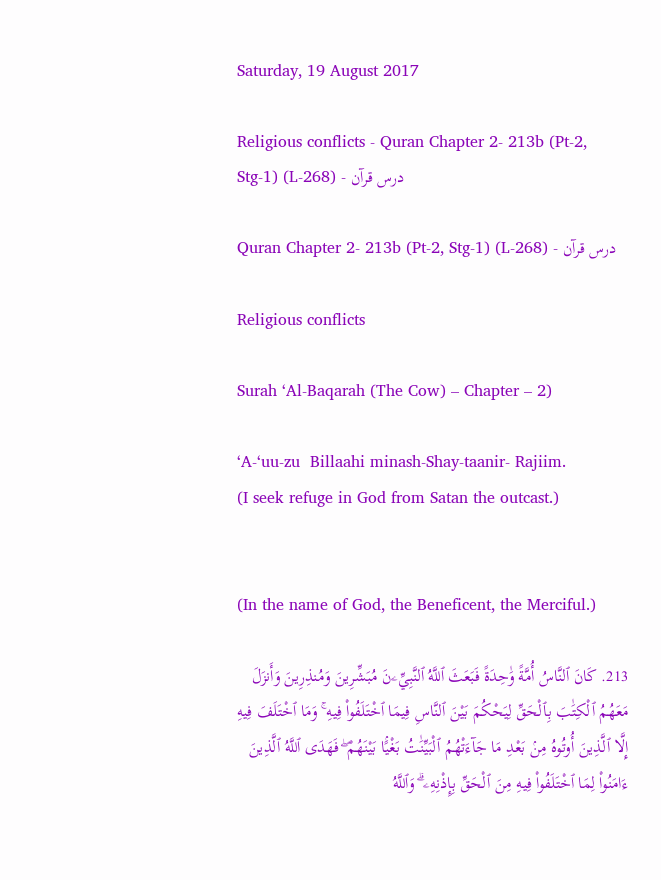Saturday, 19 August 2017

Religious conflicts - Quran Chapter 2- 213b (Pt-2, Stg-1) (L-268) - درس قرآن

Quran Chapter 2- 213b (Pt-2, Stg-1) (L-268) - درس قرآن

Religious conflicts

Surah ‘Al-Baqarah (The Cow) – Chapter – 2)

‘A-‘uu-zu  Billaahi minash-Shay-taanir- Rajiim.
(I seek refuge in God from Satan the outcast.)


(In the name of God, the Beneficent, the Merciful.)

213. كَانَ ٱلنَّاسُ أُمَّةً وَٰحِدَةً فَبَعَثَ ٱللَّهُ ٱلنَّبِيِّۦنَ مُبَشِّرِينَ وَمُنذِرِينَ وَأَنزَلَ مَعَهُمُ ٱلْكِتَٰبَ بِٱلْحَقِّ لِيَحْكُمَ بَيْنَ ٱلنَّاسِ فِيمَا ٱخْتَلَفُوا۟ فِيهِ ۚ وَمَا ٱخْتَلَفَ فِيهِ إِلَّا ٱلَّذِينَ أُوتُوهُ مِنۢ بَعْدِ مَا جَآءَتْهُمُ ٱلْبَيِّنَٰتُ بَغْيًۢا بَيْنَهُمْ ۖ فَهَدَى ٱللَّهُ ٱلَّذِينَ ءَامَنُوا۟ لِمَا ٱخْتَلَفُوا۟ فِيهِ مِنَ ٱلْحَقِّ بِإِذْنِهِۦ ۗ وَٱللَّهُ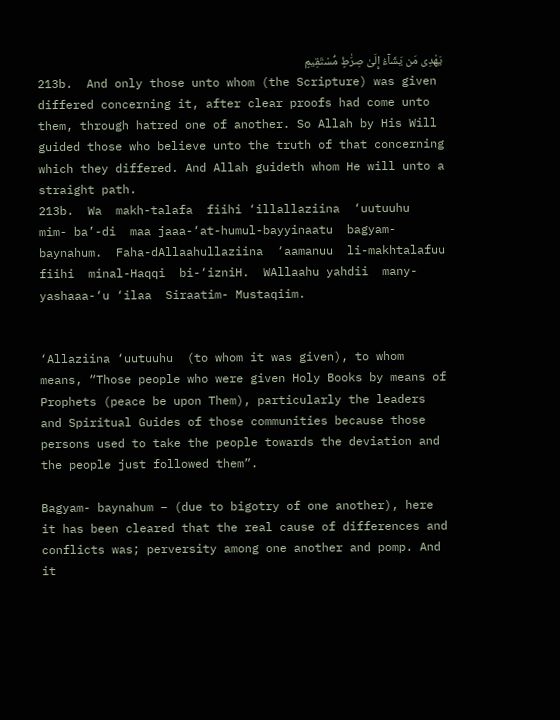يَهْدِى مَن يَشَآءُ إِلَىٰ صِرَٰطٍ مُّسْتَقِيمٍ
213b.  And only those unto whom (the Scripture) was given differed concerning it, after clear proofs had come unto them, through hatred one of another. So Allah by His Will guided those who believe unto the truth of that concerning which they differed. And Allah guideth whom He will unto a straight path.
213b.  Wa  makh-talafa  fiihi ‘illallaziina  ‘uutuuhu  mim- ba’-di  maa jaaa-‘at-humul-bayyinaatu  bagyam- baynahum.  Faha-dAllaahullaziina  ‘aamanuu  li-makhtalafuu  fiihi  minal-Haqqi  bi-‘izniH.  WAllaahu yahdii  many- yashaaa-‘u ‘ilaa  Siraatim- Mustaqiim.


‘Allaziina ‘uutuuhu  (to whom it was given), to whom means, “Those people who were given Holy Books by means of Prophets (peace be upon Them), particularly the leaders and Spiritual Guides of those communities because those persons used to take the people towards the deviation and the people just followed them”.

Bagyam- baynahum – (due to bigotry of one another), here it has been cleared that the real cause of differences and conflicts was; perversity among one another and pomp. And it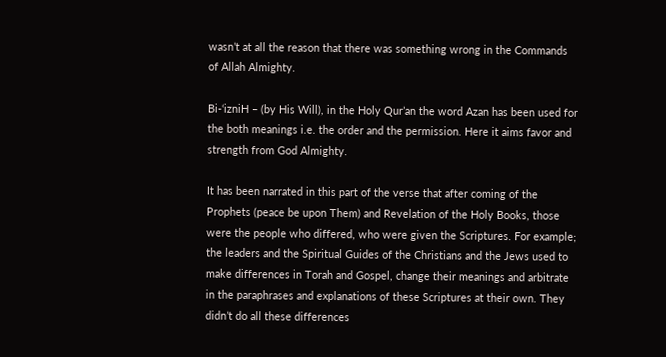wasn’t at all the reason that there was something wrong in the Commands of Allah Almighty.

Bi-‘izniH – (by His Will), in the Holy Qur’an the word Azan has been used for the both meanings i.e. the order and the permission. Here it aims favor and strength from God Almighty.

It has been narrated in this part of the verse that after coming of the Prophets (peace be upon Them) and Revelation of the Holy Books, those were the people who differed, who were given the Scriptures. For example; the leaders and the Spiritual Guides of the Christians and the Jews used to make differences in Torah and Gospel, change their meanings and arbitrate in the paraphrases and explanations of these Scriptures at their own. They didn’t do all these differences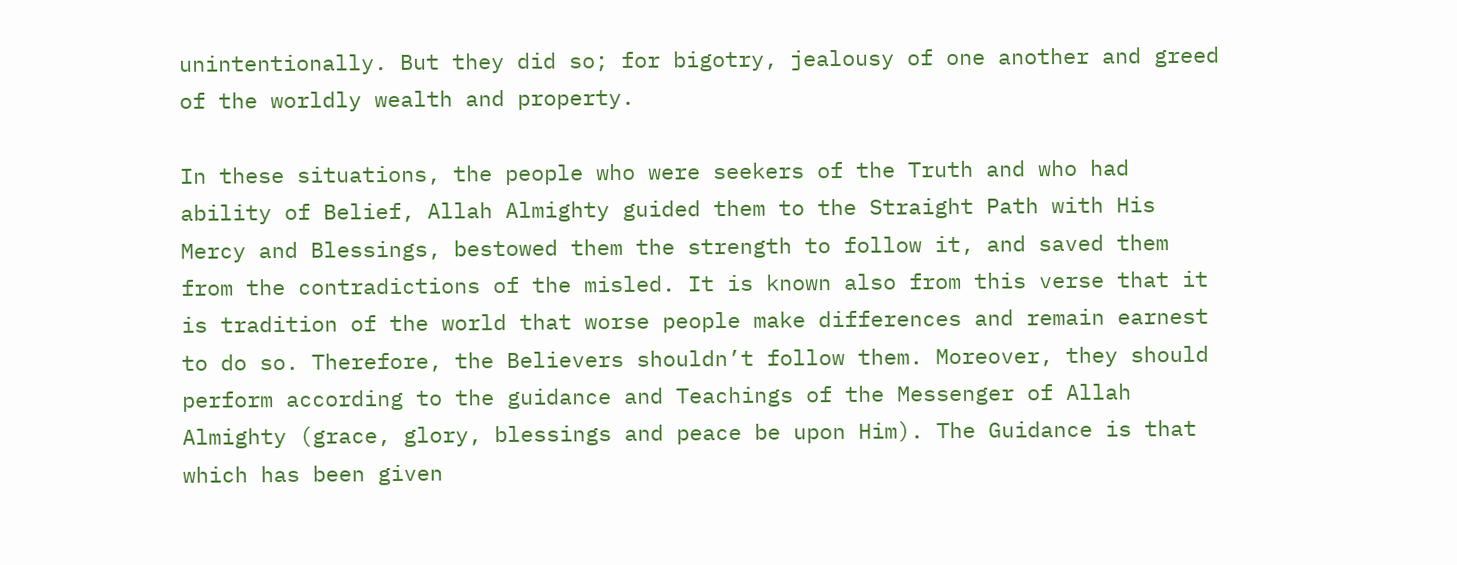unintentionally. But they did so; for bigotry, jealousy of one another and greed of the worldly wealth and property.

In these situations, the people who were seekers of the Truth and who had ability of Belief, Allah Almighty guided them to the Straight Path with His Mercy and Blessings, bestowed them the strength to follow it, and saved them from the contradictions of the misled. It is known also from this verse that it is tradition of the world that worse people make differences and remain earnest to do so. Therefore, the Believers shouldn’t follow them. Moreover, they should perform according to the guidance and Teachings of the Messenger of Allah Almighty (grace, glory, blessings and peace be upon Him). The Guidance is that which has been given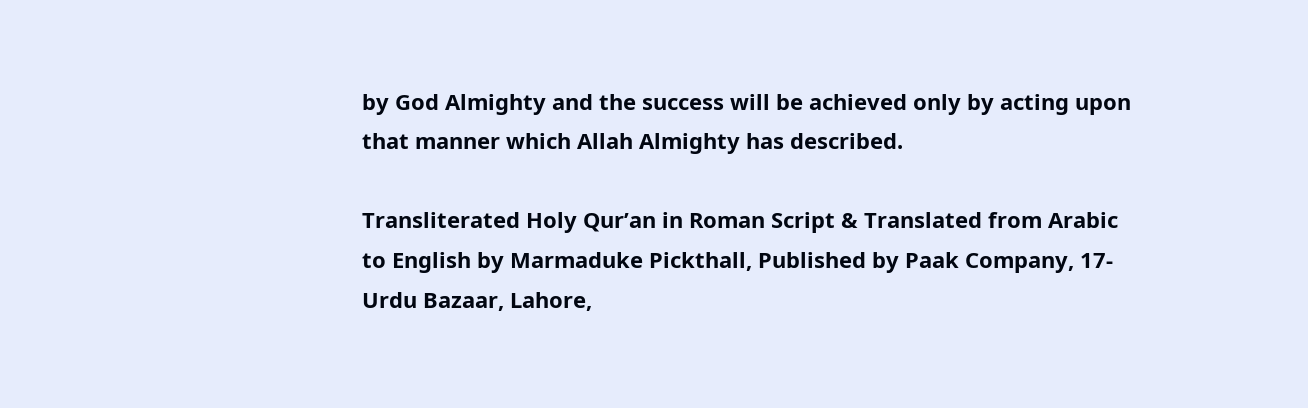by God Almighty and the success will be achieved only by acting upon that manner which Allah Almighty has described.

Transliterated Holy Qur’an in Roman Script & Translated from Arabic to English by Marmaduke Pickthall, Published by Paak Company, 17-Urdu Bazaar, Lahore,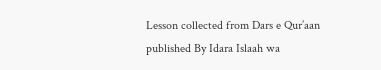Lesson collected from Dars e Qur’aan published By Idara Islaah wa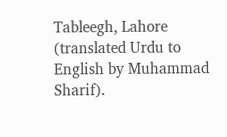Tableegh, Lahore (translated Urdu to English by Muhammad Sharif).